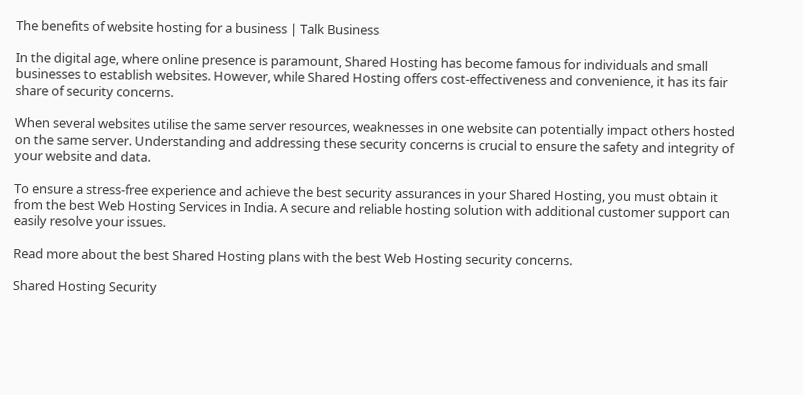The benefits of website hosting for a business | Talk Business

In the digital age, where online presence is paramount, Shared Hosting has become famous for individuals and small businesses to establish websites. However, while Shared Hosting offers cost-effectiveness and convenience, it has its fair share of security concerns.

When several websites utilise the same server resources, weaknesses in one website can potentially impact others hosted on the same server. Understanding and addressing these security concerns is crucial to ensure the safety and integrity of your website and data.

To ensure a stress-free experience and achieve the best security assurances in your Shared Hosting, you must obtain it from the best Web Hosting Services in India. A secure and reliable hosting solution with additional customer support can easily resolve your issues.

Read more about the best Shared Hosting plans with the best Web Hosting security concerns.

Shared Hosting Security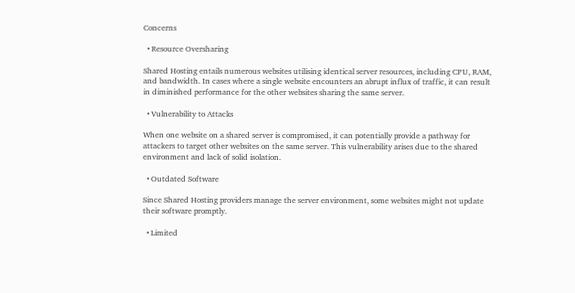Concerns

  • Resource Oversharing

Shared Hosting entails numerous websites utilising identical server resources, including CPU, RAM, and bandwidth. In cases where a single website encounters an abrupt influx of traffic, it can result in diminished performance for the other websites sharing the same server.

  • Vulnerability to Attacks

When one website on a shared server is compromised, it can potentially provide a pathway for attackers to target other websites on the same server. This vulnerability arises due to the shared environment and lack of solid isolation.

  • Outdated Software

Since Shared Hosting providers manage the server environment, some websites might not update their software promptly.

  • Limited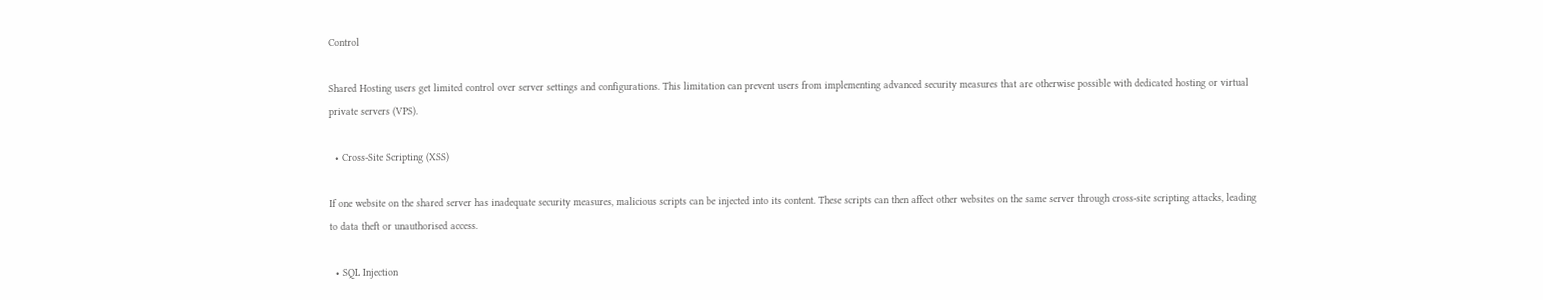Control

Shared Hosting users get limited control over server settings and configurations. This limitation can prevent users from implementing advanced security measures that are otherwise possible with dedicated hosting or virtual private servers (VPS).

  • Cross-Site Scripting (XSS)

If one website on the shared server has inadequate security measures, malicious scripts can be injected into its content. These scripts can then affect other websites on the same server through cross-site scripting attacks, leading to data theft or unauthorised access.

  • SQL Injection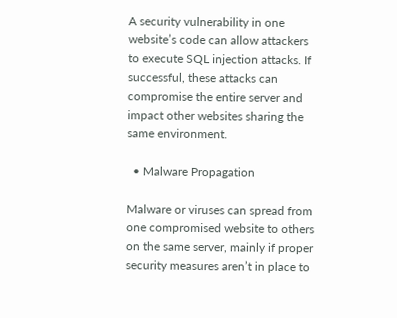A security vulnerability in one website’s code can allow attackers to execute SQL injection attacks. If successful, these attacks can compromise the entire server and impact other websites sharing the same environment.

  • Malware Propagation

Malware or viruses can spread from one compromised website to others on the same server, mainly if proper security measures aren’t in place to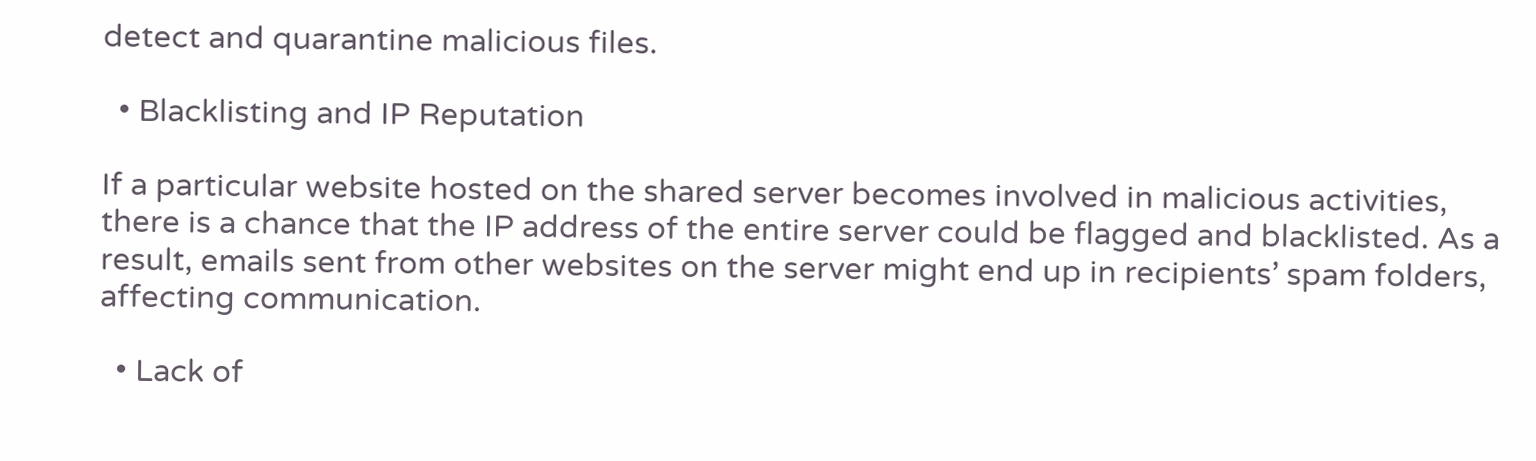detect and quarantine malicious files.

  • Blacklisting and IP Reputation

If a particular website hosted on the shared server becomes involved in malicious activities, there is a chance that the IP address of the entire server could be flagged and blacklisted. As a result, emails sent from other websites on the server might end up in recipients’ spam folders, affecting communication.

  • Lack of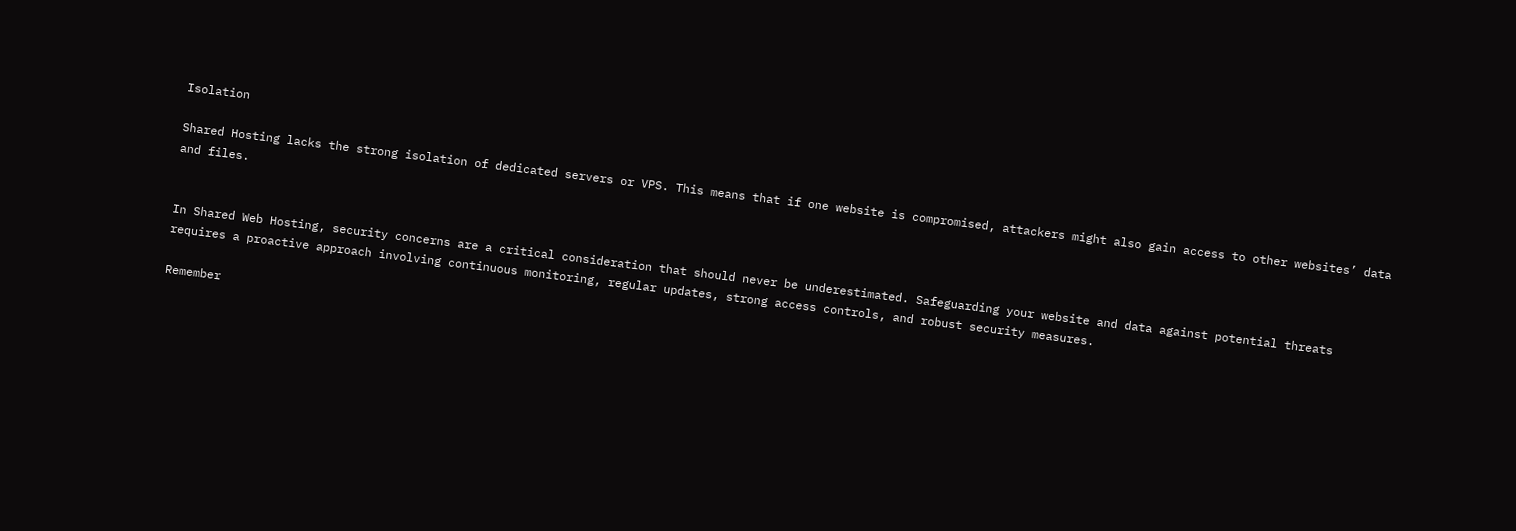Isolation

Shared Hosting lacks the strong isolation of dedicated servers or VPS. This means that if one website is compromised, attackers might also gain access to other websites’ data and files.


In Shared Web Hosting, security concerns are a critical consideration that should never be underestimated. Safeguarding your website and data against potential threats requires a proactive approach involving continuous monitoring, regular updates, strong access controls, and robust security measures.

Remember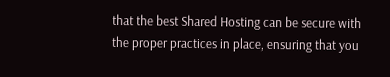that the best Shared Hosting can be secure with the proper practices in place, ensuring that you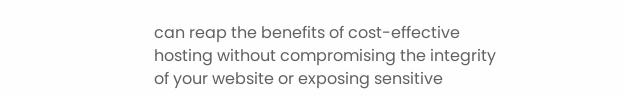can reap the benefits of cost-effective hosting without compromising the integrity of your website or exposing sensitive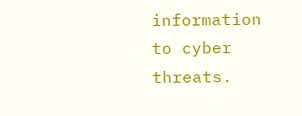information to cyber threats.